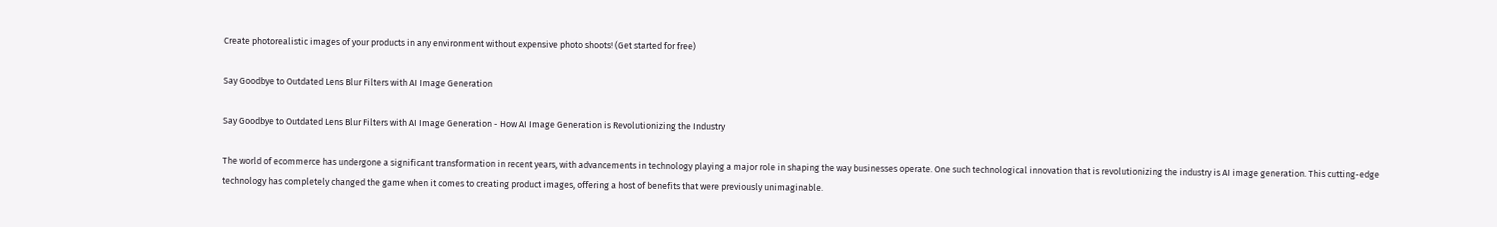Create photorealistic images of your products in any environment without expensive photo shoots! (Get started for free)

Say Goodbye to Outdated Lens Blur Filters with AI Image Generation

Say Goodbye to Outdated Lens Blur Filters with AI Image Generation - How AI Image Generation is Revolutionizing the Industry

The world of ecommerce has undergone a significant transformation in recent years, with advancements in technology playing a major role in shaping the way businesses operate. One such technological innovation that is revolutionizing the industry is AI image generation. This cutting-edge technology has completely changed the game when it comes to creating product images, offering a host of benefits that were previously unimaginable.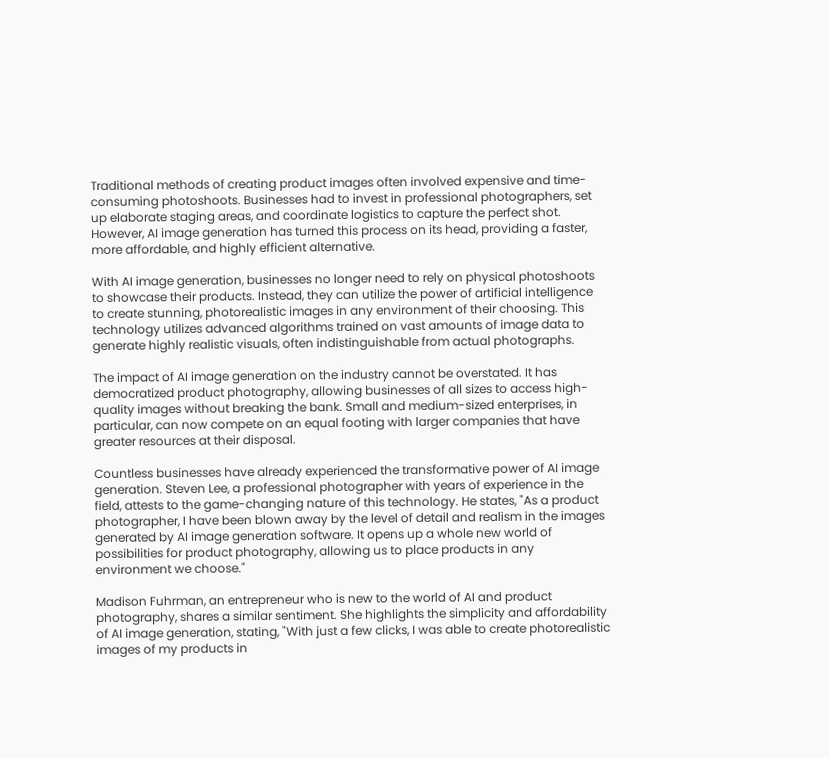Traditional methods of creating product images often involved expensive and time-consuming photoshoots. Businesses had to invest in professional photographers, set up elaborate staging areas, and coordinate logistics to capture the perfect shot. However, AI image generation has turned this process on its head, providing a faster, more affordable, and highly efficient alternative.

With AI image generation, businesses no longer need to rely on physical photoshoots to showcase their products. Instead, they can utilize the power of artificial intelligence to create stunning, photorealistic images in any environment of their choosing. This technology utilizes advanced algorithms trained on vast amounts of image data to generate highly realistic visuals, often indistinguishable from actual photographs.

The impact of AI image generation on the industry cannot be overstated. It has democratized product photography, allowing businesses of all sizes to access high-quality images without breaking the bank. Small and medium-sized enterprises, in particular, can now compete on an equal footing with larger companies that have greater resources at their disposal.

Countless businesses have already experienced the transformative power of AI image generation. Steven Lee, a professional photographer with years of experience in the field, attests to the game-changing nature of this technology. He states, "As a product photographer, I have been blown away by the level of detail and realism in the images generated by AI image generation software. It opens up a whole new world of possibilities for product photography, allowing us to place products in any environment we choose."

Madison Fuhrman, an entrepreneur who is new to the world of AI and product photography, shares a similar sentiment. She highlights the simplicity and affordability of AI image generation, stating, "With just a few clicks, I was able to create photorealistic images of my products in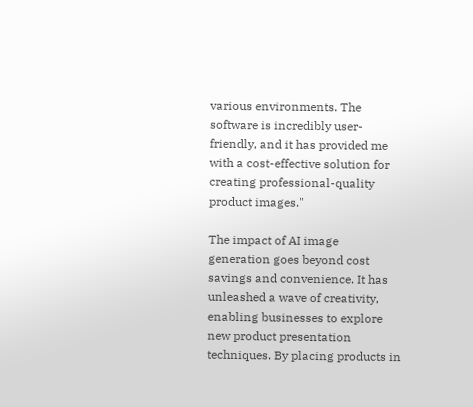various environments. The software is incredibly user-friendly, and it has provided me with a cost-effective solution for creating professional-quality product images."

The impact of AI image generation goes beyond cost savings and convenience. It has unleashed a wave of creativity, enabling businesses to explore new product presentation techniques. By placing products in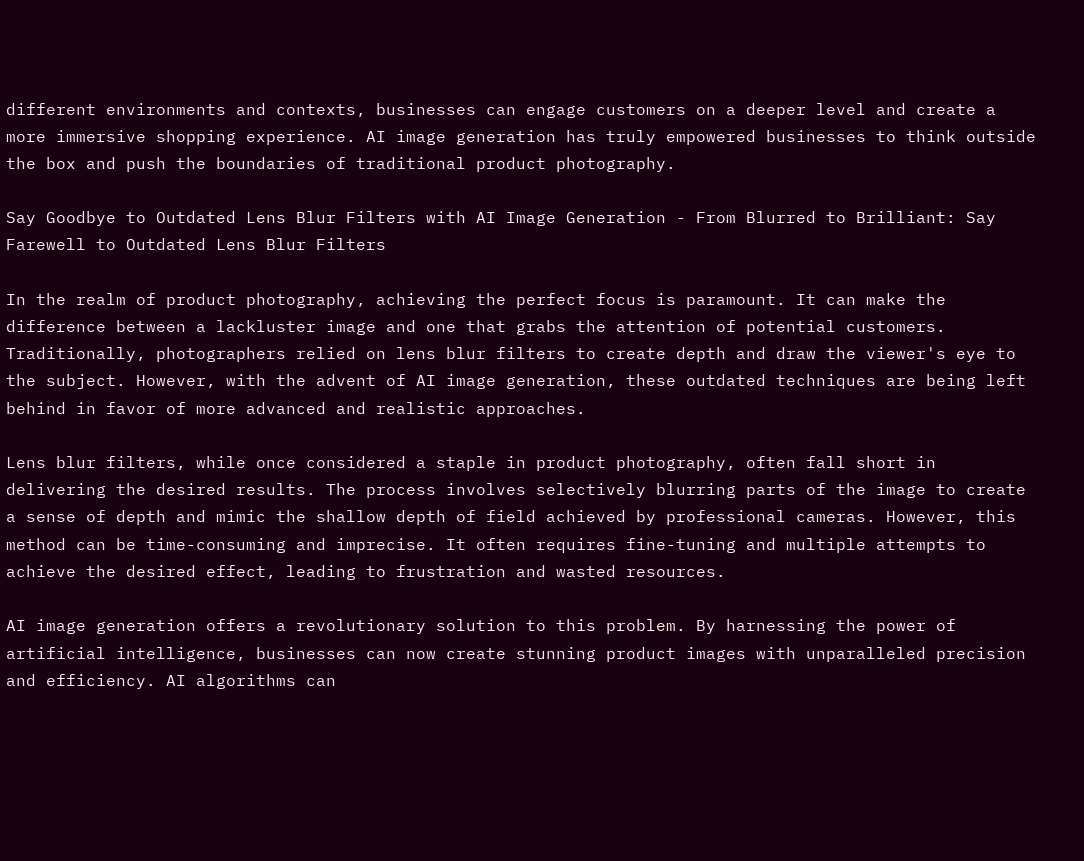different environments and contexts, businesses can engage customers on a deeper level and create a more immersive shopping experience. AI image generation has truly empowered businesses to think outside the box and push the boundaries of traditional product photography.

Say Goodbye to Outdated Lens Blur Filters with AI Image Generation - From Blurred to Brilliant: Say Farewell to Outdated Lens Blur Filters

In the realm of product photography, achieving the perfect focus is paramount. It can make the difference between a lackluster image and one that grabs the attention of potential customers. Traditionally, photographers relied on lens blur filters to create depth and draw the viewer's eye to the subject. However, with the advent of AI image generation, these outdated techniques are being left behind in favor of more advanced and realistic approaches.

Lens blur filters, while once considered a staple in product photography, often fall short in delivering the desired results. The process involves selectively blurring parts of the image to create a sense of depth and mimic the shallow depth of field achieved by professional cameras. However, this method can be time-consuming and imprecise. It often requires fine-tuning and multiple attempts to achieve the desired effect, leading to frustration and wasted resources.

AI image generation offers a revolutionary solution to this problem. By harnessing the power of artificial intelligence, businesses can now create stunning product images with unparalleled precision and efficiency. AI algorithms can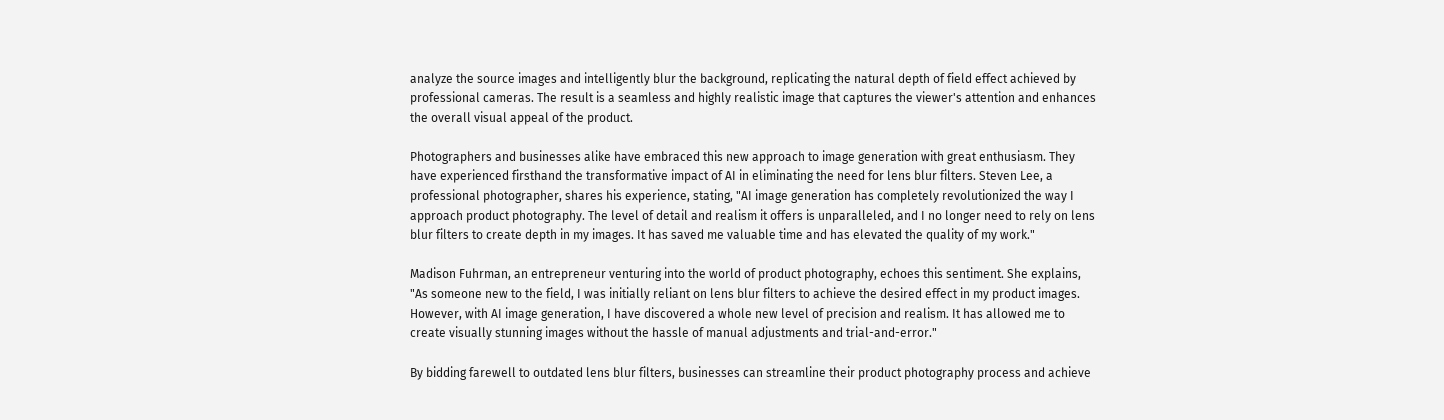analyze the source images and intelligently blur the background, replicating the natural depth of field effect achieved by professional cameras. The result is a seamless and highly realistic image that captures the viewer's attention and enhances the overall visual appeal of the product.

Photographers and businesses alike have embraced this new approach to image generation with great enthusiasm. They have experienced firsthand the transformative impact of AI in eliminating the need for lens blur filters. Steven Lee, a professional photographer, shares his experience, stating, "AI image generation has completely revolutionized the way I approach product photography. The level of detail and realism it offers is unparalleled, and I no longer need to rely on lens blur filters to create depth in my images. It has saved me valuable time and has elevated the quality of my work."

Madison Fuhrman, an entrepreneur venturing into the world of product photography, echoes this sentiment. She explains, "As someone new to the field, I was initially reliant on lens blur filters to achieve the desired effect in my product images. However, with AI image generation, I have discovered a whole new level of precision and realism. It has allowed me to create visually stunning images without the hassle of manual adjustments and trial-and-error."

By bidding farewell to outdated lens blur filters, businesses can streamline their product photography process and achieve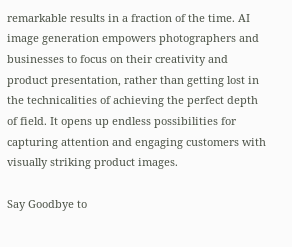remarkable results in a fraction of the time. AI image generation empowers photographers and businesses to focus on their creativity and product presentation, rather than getting lost in the technicalities of achieving the perfect depth of field. It opens up endless possibilities for capturing attention and engaging customers with visually striking product images.

Say Goodbye to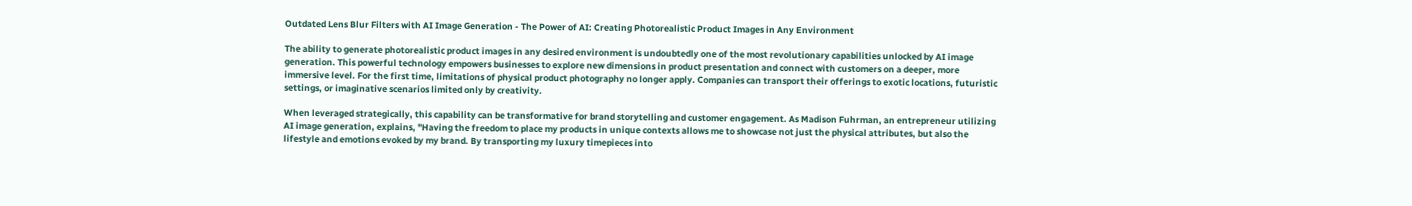Outdated Lens Blur Filters with AI Image Generation - The Power of AI: Creating Photorealistic Product Images in Any Environment

The ability to generate photorealistic product images in any desired environment is undoubtedly one of the most revolutionary capabilities unlocked by AI image generation. This powerful technology empowers businesses to explore new dimensions in product presentation and connect with customers on a deeper, more immersive level. For the first time, limitations of physical product photography no longer apply. Companies can transport their offerings to exotic locations, futuristic settings, or imaginative scenarios limited only by creativity.

When leveraged strategically, this capability can be transformative for brand storytelling and customer engagement. As Madison Fuhrman, an entrepreneur utilizing AI image generation, explains, "Having the freedom to place my products in unique contexts allows me to showcase not just the physical attributes, but also the lifestyle and emotions evoked by my brand. By transporting my luxury timepieces into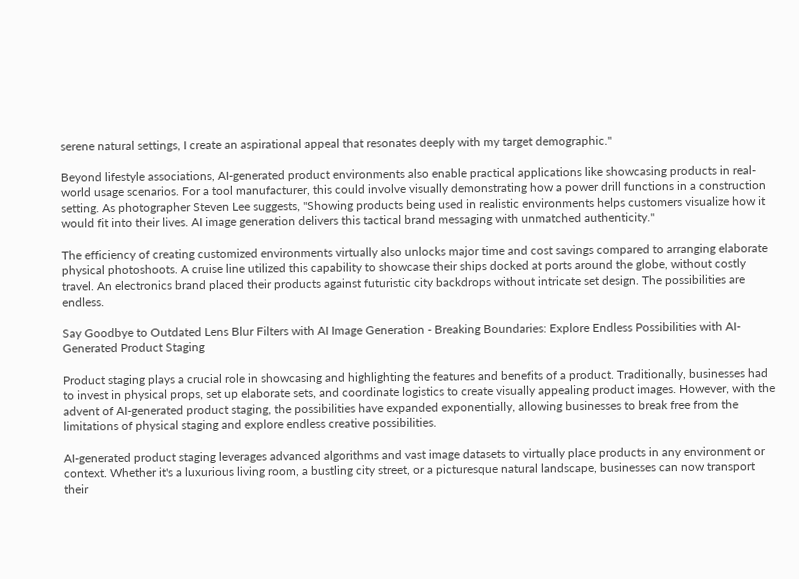serene natural settings, I create an aspirational appeal that resonates deeply with my target demographic."

Beyond lifestyle associations, AI-generated product environments also enable practical applications like showcasing products in real-world usage scenarios. For a tool manufacturer, this could involve visually demonstrating how a power drill functions in a construction setting. As photographer Steven Lee suggests, "Showing products being used in realistic environments helps customers visualize how it would fit into their lives. AI image generation delivers this tactical brand messaging with unmatched authenticity."

The efficiency of creating customized environments virtually also unlocks major time and cost savings compared to arranging elaborate physical photoshoots. A cruise line utilized this capability to showcase their ships docked at ports around the globe, without costly travel. An electronics brand placed their products against futuristic city backdrops without intricate set design. The possibilities are endless.

Say Goodbye to Outdated Lens Blur Filters with AI Image Generation - Breaking Boundaries: Explore Endless Possibilities with AI-Generated Product Staging

Product staging plays a crucial role in showcasing and highlighting the features and benefits of a product. Traditionally, businesses had to invest in physical props, set up elaborate sets, and coordinate logistics to create visually appealing product images. However, with the advent of AI-generated product staging, the possibilities have expanded exponentially, allowing businesses to break free from the limitations of physical staging and explore endless creative possibilities.

AI-generated product staging leverages advanced algorithms and vast image datasets to virtually place products in any environment or context. Whether it's a luxurious living room, a bustling city street, or a picturesque natural landscape, businesses can now transport their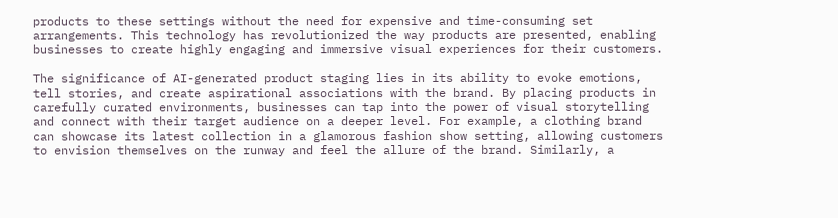products to these settings without the need for expensive and time-consuming set arrangements. This technology has revolutionized the way products are presented, enabling businesses to create highly engaging and immersive visual experiences for their customers.

The significance of AI-generated product staging lies in its ability to evoke emotions, tell stories, and create aspirational associations with the brand. By placing products in carefully curated environments, businesses can tap into the power of visual storytelling and connect with their target audience on a deeper level. For example, a clothing brand can showcase its latest collection in a glamorous fashion show setting, allowing customers to envision themselves on the runway and feel the allure of the brand. Similarly, a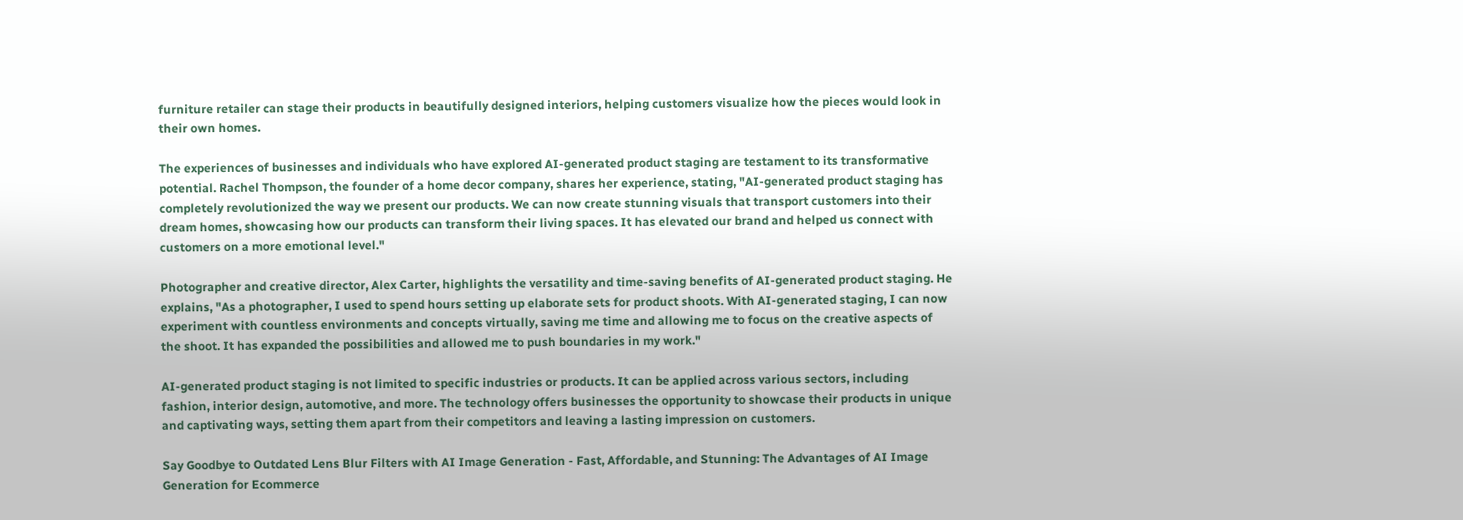furniture retailer can stage their products in beautifully designed interiors, helping customers visualize how the pieces would look in their own homes.

The experiences of businesses and individuals who have explored AI-generated product staging are testament to its transformative potential. Rachel Thompson, the founder of a home decor company, shares her experience, stating, "AI-generated product staging has completely revolutionized the way we present our products. We can now create stunning visuals that transport customers into their dream homes, showcasing how our products can transform their living spaces. It has elevated our brand and helped us connect with customers on a more emotional level."

Photographer and creative director, Alex Carter, highlights the versatility and time-saving benefits of AI-generated product staging. He explains, "As a photographer, I used to spend hours setting up elaborate sets for product shoots. With AI-generated staging, I can now experiment with countless environments and concepts virtually, saving me time and allowing me to focus on the creative aspects of the shoot. It has expanded the possibilities and allowed me to push boundaries in my work."

AI-generated product staging is not limited to specific industries or products. It can be applied across various sectors, including fashion, interior design, automotive, and more. The technology offers businesses the opportunity to showcase their products in unique and captivating ways, setting them apart from their competitors and leaving a lasting impression on customers.

Say Goodbye to Outdated Lens Blur Filters with AI Image Generation - Fast, Affordable, and Stunning: The Advantages of AI Image Generation for Ecommerce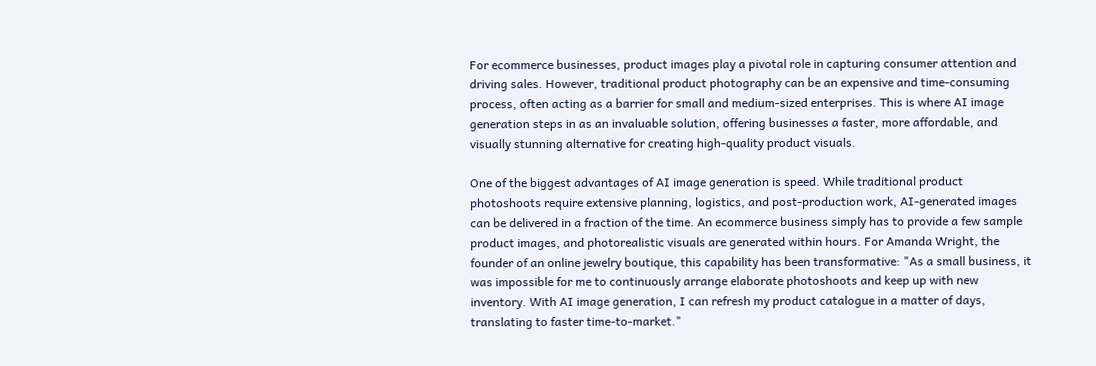For ecommerce businesses, product images play a pivotal role in capturing consumer attention and driving sales. However, traditional product photography can be an expensive and time-consuming process, often acting as a barrier for small and medium-sized enterprises. This is where AI image generation steps in as an invaluable solution, offering businesses a faster, more affordable, and visually stunning alternative for creating high-quality product visuals.

One of the biggest advantages of AI image generation is speed. While traditional product photoshoots require extensive planning, logistics, and post-production work, AI-generated images can be delivered in a fraction of the time. An ecommerce business simply has to provide a few sample product images, and photorealistic visuals are generated within hours. For Amanda Wright, the founder of an online jewelry boutique, this capability has been transformative: "As a small business, it was impossible for me to continuously arrange elaborate photoshoots and keep up with new inventory. With AI image generation, I can refresh my product catalogue in a matter of days, translating to faster time-to-market."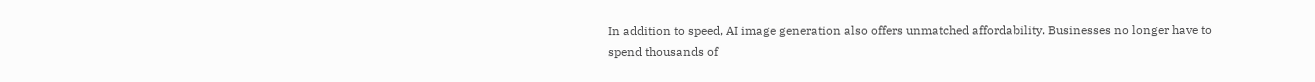In addition to speed, AI image generation also offers unmatched affordability. Businesses no longer have to spend thousands of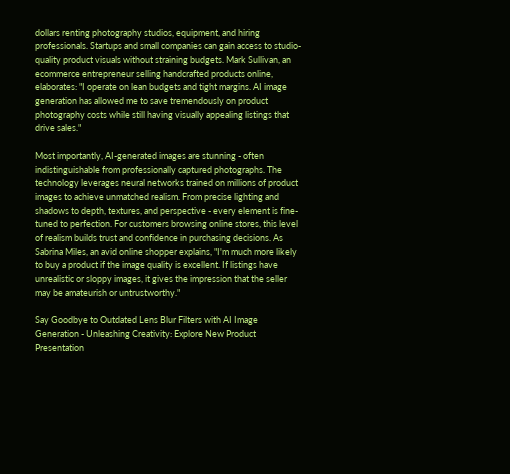dollars renting photography studios, equipment, and hiring professionals. Startups and small companies can gain access to studio-quality product visuals without straining budgets. Mark Sullivan, an ecommerce entrepreneur selling handcrafted products online, elaborates: "I operate on lean budgets and tight margins. AI image generation has allowed me to save tremendously on product photography costs while still having visually appealing listings that drive sales."

Most importantly, AI-generated images are stunning - often indistinguishable from professionally captured photographs. The technology leverages neural networks trained on millions of product images to achieve unmatched realism. From precise lighting and shadows to depth, textures, and perspective - every element is fine-tuned to perfection. For customers browsing online stores, this level of realism builds trust and confidence in purchasing decisions. As Sabrina Miles, an avid online shopper explains, "I'm much more likely to buy a product if the image quality is excellent. If listings have unrealistic or sloppy images, it gives the impression that the seller may be amateurish or untrustworthy."

Say Goodbye to Outdated Lens Blur Filters with AI Image Generation - Unleashing Creativity: Explore New Product Presentation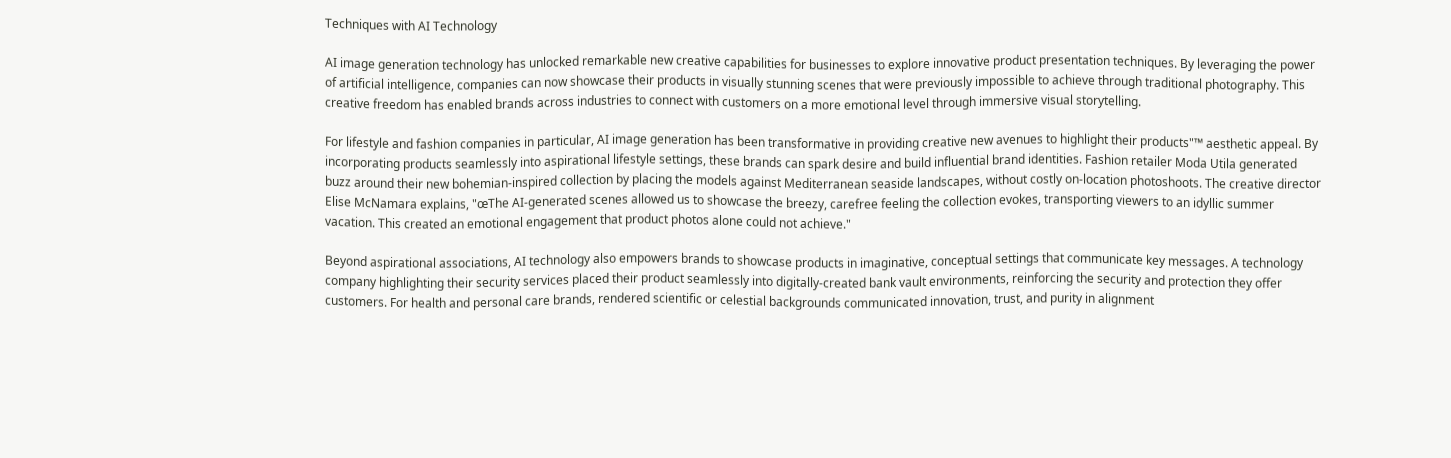Techniques with AI Technology

AI image generation technology has unlocked remarkable new creative capabilities for businesses to explore innovative product presentation techniques. By leveraging the power of artificial intelligence, companies can now showcase their products in visually stunning scenes that were previously impossible to achieve through traditional photography. This creative freedom has enabled brands across industries to connect with customers on a more emotional level through immersive visual storytelling.

For lifestyle and fashion companies in particular, AI image generation has been transformative in providing creative new avenues to highlight their products"™ aesthetic appeal. By incorporating products seamlessly into aspirational lifestyle settings, these brands can spark desire and build influential brand identities. Fashion retailer Moda Utila generated buzz around their new bohemian-inspired collection by placing the models against Mediterranean seaside landscapes, without costly on-location photoshoots. The creative director Elise McNamara explains, "œThe AI-generated scenes allowed us to showcase the breezy, carefree feeling the collection evokes, transporting viewers to an idyllic summer vacation. This created an emotional engagement that product photos alone could not achieve."

Beyond aspirational associations, AI technology also empowers brands to showcase products in imaginative, conceptual settings that communicate key messages. A technology company highlighting their security services placed their product seamlessly into digitally-created bank vault environments, reinforcing the security and protection they offer customers. For health and personal care brands, rendered scientific or celestial backgrounds communicated innovation, trust, and purity in alignment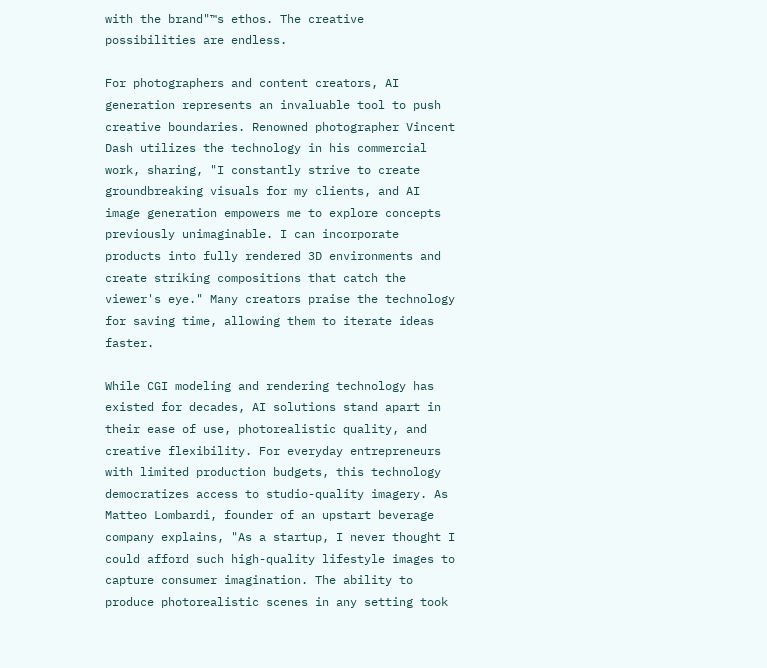with the brand"™s ethos. The creative possibilities are endless.

For photographers and content creators, AI generation represents an invaluable tool to push creative boundaries. Renowned photographer Vincent Dash utilizes the technology in his commercial work, sharing, "I constantly strive to create groundbreaking visuals for my clients, and AI image generation empowers me to explore concepts previously unimaginable. I can incorporate products into fully rendered 3D environments and create striking compositions that catch the viewer's eye." Many creators praise the technology for saving time, allowing them to iterate ideas faster.

While CGI modeling and rendering technology has existed for decades, AI solutions stand apart in their ease of use, photorealistic quality, and creative flexibility. For everyday entrepreneurs with limited production budgets, this technology democratizes access to studio-quality imagery. As Matteo Lombardi, founder of an upstart beverage company explains, "As a startup, I never thought I could afford such high-quality lifestyle images to capture consumer imagination. The ability to produce photorealistic scenes in any setting took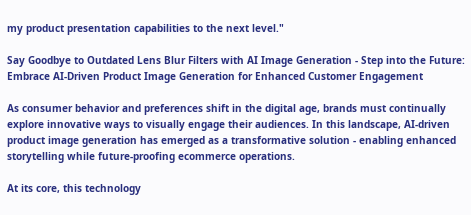my product presentation capabilities to the next level."

Say Goodbye to Outdated Lens Blur Filters with AI Image Generation - Step into the Future: Embrace AI-Driven Product Image Generation for Enhanced Customer Engagement

As consumer behavior and preferences shift in the digital age, brands must continually explore innovative ways to visually engage their audiences. In this landscape, AI-driven product image generation has emerged as a transformative solution - enabling enhanced storytelling while future-proofing ecommerce operations.

At its core, this technology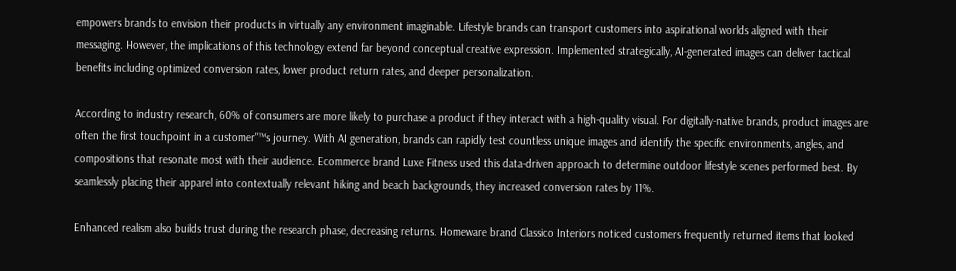empowers brands to envision their products in virtually any environment imaginable. Lifestyle brands can transport customers into aspirational worlds aligned with their messaging. However, the implications of this technology extend far beyond conceptual creative expression. Implemented strategically, AI-generated images can deliver tactical benefits including optimized conversion rates, lower product return rates, and deeper personalization.

According to industry research, 60% of consumers are more likely to purchase a product if they interact with a high-quality visual. For digitally-native brands, product images are often the first touchpoint in a customer"™s journey. With AI generation, brands can rapidly test countless unique images and identify the specific environments, angles, and compositions that resonate most with their audience. Ecommerce brand Luxe Fitness used this data-driven approach to determine outdoor lifestyle scenes performed best. By seamlessly placing their apparel into contextually relevant hiking and beach backgrounds, they increased conversion rates by 11%.

Enhanced realism also builds trust during the research phase, decreasing returns. Homeware brand Classico Interiors noticed customers frequently returned items that looked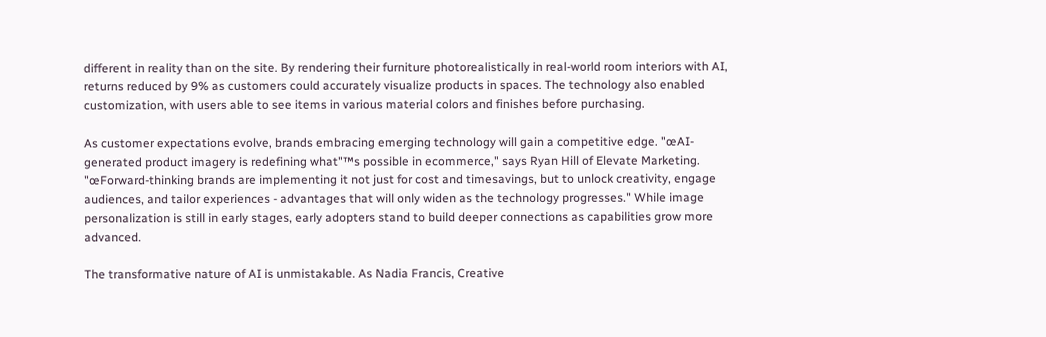different in reality than on the site. By rendering their furniture photorealistically in real-world room interiors with AI, returns reduced by 9% as customers could accurately visualize products in spaces. The technology also enabled customization, with users able to see items in various material colors and finishes before purchasing.

As customer expectations evolve, brands embracing emerging technology will gain a competitive edge. "œAI-generated product imagery is redefining what"™s possible in ecommerce," says Ryan Hill of Elevate Marketing. "œForward-thinking brands are implementing it not just for cost and timesavings, but to unlock creativity, engage audiences, and tailor experiences - advantages that will only widen as the technology progresses." While image personalization is still in early stages, early adopters stand to build deeper connections as capabilities grow more advanced.

The transformative nature of AI is unmistakable. As Nadia Francis, Creative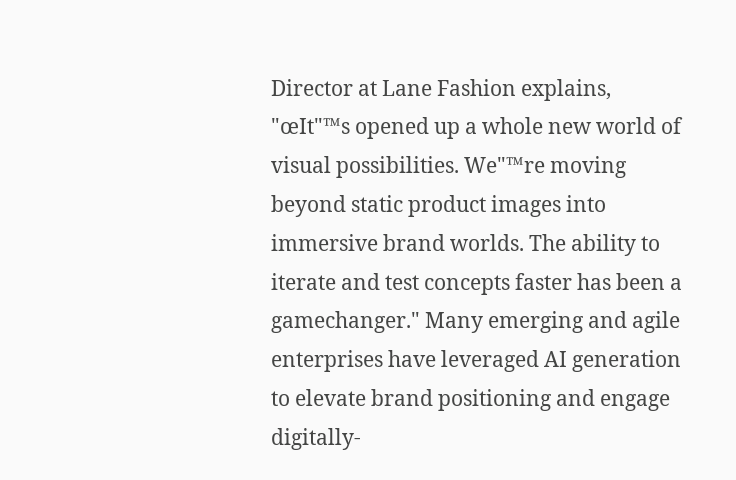Director at Lane Fashion explains, "œIt"™s opened up a whole new world of visual possibilities. We"™re moving beyond static product images into immersive brand worlds. The ability to iterate and test concepts faster has been a gamechanger." Many emerging and agile enterprises have leveraged AI generation to elevate brand positioning and engage digitally-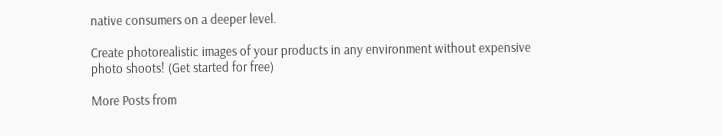native consumers on a deeper level.

Create photorealistic images of your products in any environment without expensive photo shoots! (Get started for free)

More Posts from